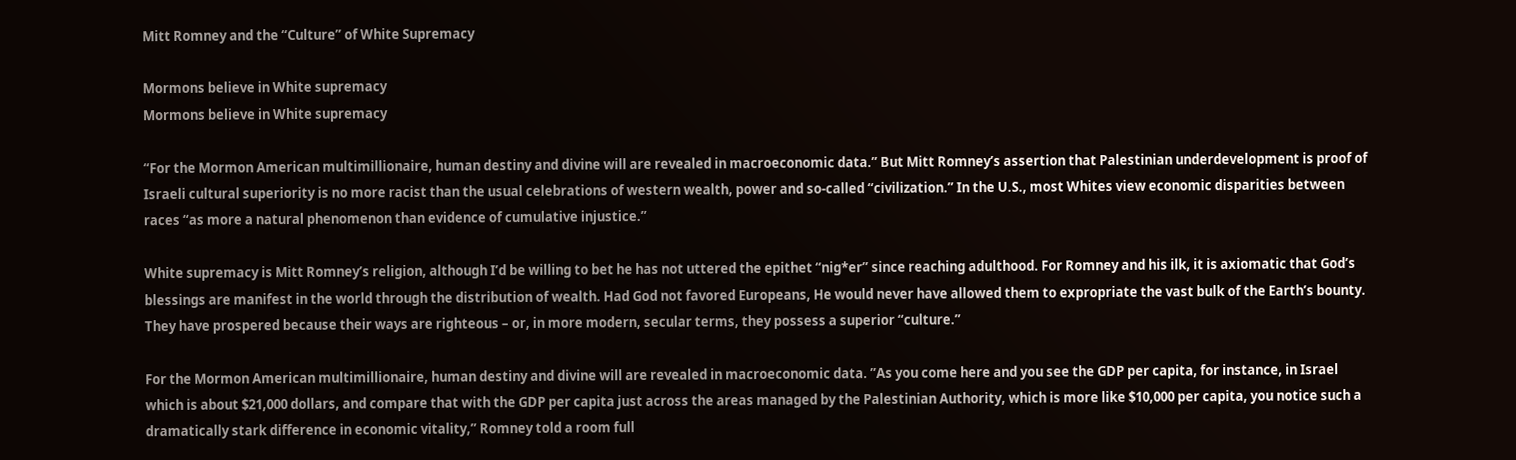Mitt Romney and the “Culture” of White Supremacy

Mormons believe in White supremacy
Mormons believe in White supremacy

“For the Mormon American multimillionaire, human destiny and divine will are revealed in macroeconomic data.” But Mitt Romney’s assertion that Palestinian underdevelopment is proof of Israeli cultural superiority is no more racist than the usual celebrations of western wealth, power and so-called “civilization.” In the U.S., most Whites view economic disparities between races “as more a natural phenomenon than evidence of cumulative injustice.”

White supremacy is Mitt Romney’s religion, although I’d be willing to bet he has not uttered the epithet “nig*er” since reaching adulthood. For Romney and his ilk, it is axiomatic that God’s blessings are manifest in the world through the distribution of wealth. Had God not favored Europeans, He would never have allowed them to expropriate the vast bulk of the Earth’s bounty. They have prospered because their ways are righteous – or, in more modern, secular terms, they possess a superior “culture.”

For the Mormon American multimillionaire, human destiny and divine will are revealed in macroeconomic data. ”As you come here and you see the GDP per capita, for instance, in Israel which is about $21,000 dollars, and compare that with the GDP per capita just across the areas managed by the Palestinian Authority, which is more like $10,000 per capita, you notice such a dramatically stark difference in economic vitality,” Romney told a room full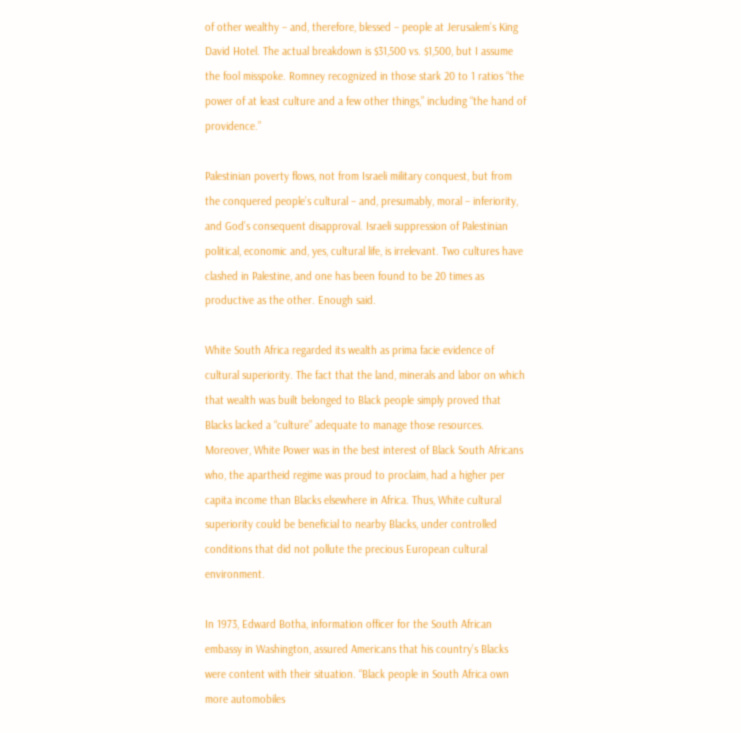of other wealthy – and, therefore, blessed – people at Jerusalem’s King David Hotel. The actual breakdown is $31,500 vs. $1,500, but I assume the fool misspoke. Romney recognized in those stark 20 to 1 ratios “the power of at least culture and a few other things,” including “the hand of providence.”

Palestinian poverty flows, not from Israeli military conquest, but from the conquered people’s cultural – and, presumably, moral – inferiority, and God’s consequent disapproval. Israeli suppression of Palestinian political, economic and, yes, cultural life, is irrelevant. Two cultures have clashed in Palestine, and one has been found to be 20 times as productive as the other. Enough said.

White South Africa regarded its wealth as prima facie evidence of cultural superiority. The fact that the land, minerals and labor on which that wealth was built belonged to Black people simply proved that Blacks lacked a “culture” adequate to manage those resources. Moreover, White Power was in the best interest of Black South Africans who, the apartheid regime was proud to proclaim, had a higher per capita income than Blacks elsewhere in Africa. Thus, White cultural superiority could be beneficial to nearby Blacks, under controlled conditions that did not pollute the precious European cultural environment.

In 1973, Edward Botha, information officer for the South African embassy in Washington, assured Americans that his country’s Blacks were content with their situation. “Black people in South Africa own more automobiles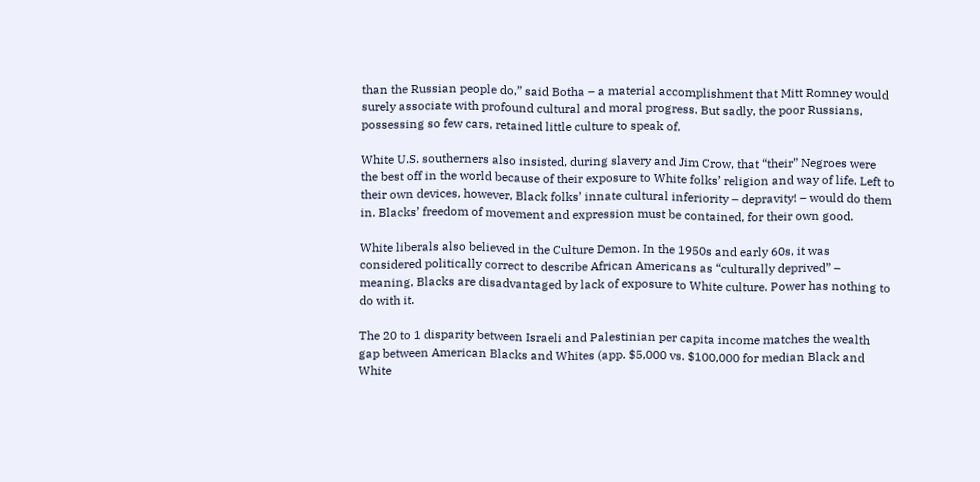than the Russian people do,” said Botha – a material accomplishment that Mitt Romney would surely associate with profound cultural and moral progress. But sadly, the poor Russians, possessing so few cars, retained little culture to speak of.

White U.S. southerners also insisted, during slavery and Jim Crow, that “their” Negroes were the best off in the world because of their exposure to White folks’ religion and way of life. Left to their own devices, however, Black folks’ innate cultural inferiority – depravity! – would do them in. Blacks’ freedom of movement and expression must be contained, for their own good.

White liberals also believed in the Culture Demon. In the 1950s and early 60s, it was considered politically correct to describe African Americans as “culturally deprived” – meaning, Blacks are disadvantaged by lack of exposure to White culture. Power has nothing to do with it.

The 20 to 1 disparity between Israeli and Palestinian per capita income matches the wealth gap between American Blacks and Whites (app. $5,000 vs. $100,000 for median Black and White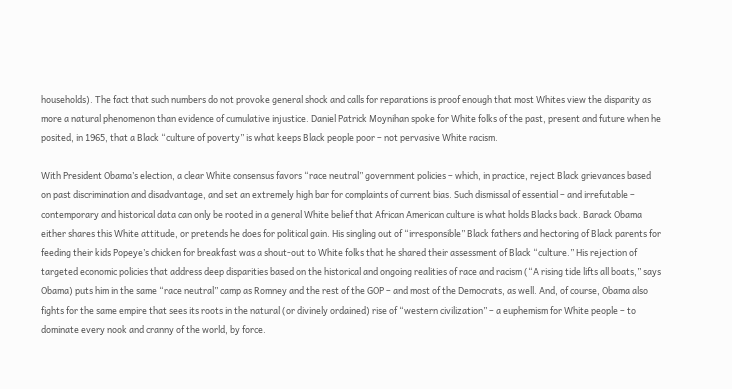households). The fact that such numbers do not provoke general shock and calls for reparations is proof enough that most Whites view the disparity as more a natural phenomenon than evidence of cumulative injustice. Daniel Patrick Moynihan spoke for White folks of the past, present and future when he posited, in 1965, that a Black “culture of poverty” is what keeps Black people poor – not pervasive White racism.

With President Obama’s election, a clear White consensus favors “race neutral” government policies – which, in practice, reject Black grievances based on past discrimination and disadvantage, and set an extremely high bar for complaints of current bias. Such dismissal of essential – and irrefutable – contemporary and historical data can only be rooted in a general White belief that African American culture is what holds Blacks back. Barack Obama either shares this White attitude, or pretends he does for political gain. His singling out of “irresponsible” Black fathers and hectoring of Black parents for feeding their kids Popeye’s chicken for breakfast was a shout-out to White folks that he shared their assessment of Black “culture.” His rejection of targeted economic policies that address deep disparities based on the historical and ongoing realities of race and racism (“A rising tide lifts all boats,” says Obama) puts him in the same “race neutral” camp as Romney and the rest of the GOP – and most of the Democrats, as well. And, of course, Obama also fights for the same empire that sees its roots in the natural (or divinely ordained) rise of “western civilization” – a euphemism for White people – to dominate every nook and cranny of the world, by force.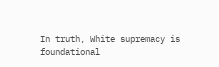In truth, White supremacy is foundational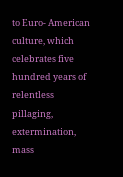to Euro- American culture, which celebrates five hundred years of relentless pillaging, extermination, mass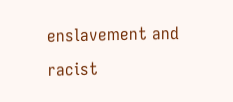enslavement and racist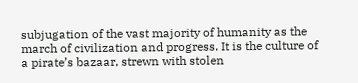subjugation of the vast majority of humanity as the march of civilization and progress. It is the culture of a pirate’s bazaar, strewn with stolen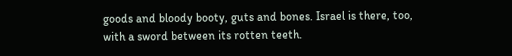goods and bloody booty, guts and bones. Israel is there, too, with a sword between its rotten teeth.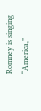Romney is singing “America,”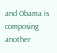and Obama is composing another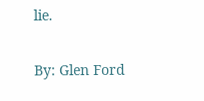lie.


By: Glen Ford